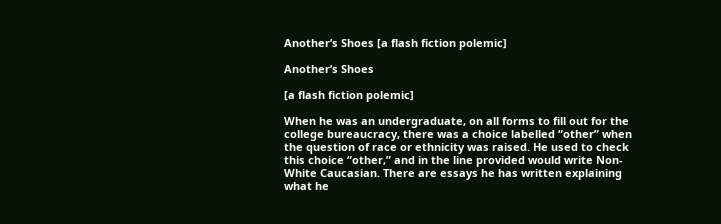Another’s Shoes [a flash fiction polemic]

Another’s Shoes

[a flash fiction polemic]

When he was an undergraduate, on all forms to fill out for the college bureaucracy, there was a choice labelled “other” when the question of race or ethnicity was raised. He used to check this choice “other,” and in the line provided would write Non-White Caucasian. There are essays he has written explaining what he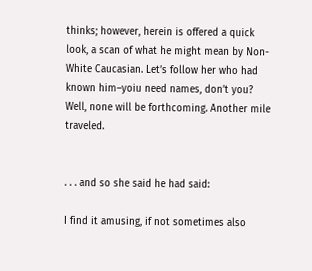thinks; however, herein is offered a quick look, a scan of what he might mean by Non-White Caucasian. Let’s follow her who had known him–yoiu need names, don’t you? Well, none will be forthcoming. Another mile traveled.


. . . and so she said he had said:

I find it amusing, if not sometimes also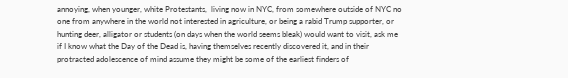annoying, when younger, white Protestants,  living now in NYC, from somewhere outside of NYC no one from anywhere in the world not interested in agriculture, or being a rabid Trump supporter, or hunting deer, alligator or students (on days when the world seems bleak) would want to visit, ask me if I know what the Day of the Dead is, having themselves recently discovered it, and in their protracted adolescence of mind assume they might be some of the earliest finders of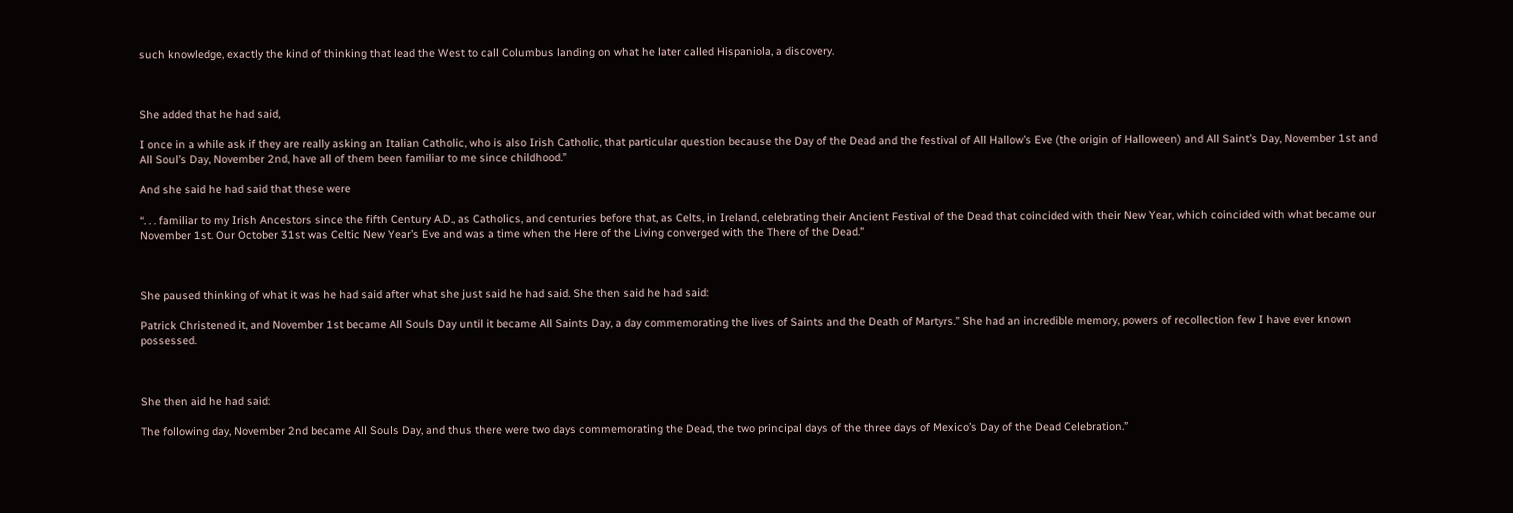such knowledge, exactly the kind of thinking that lead the West to call Columbus landing on what he later called Hispaniola, a discovery.



She added that he had said,

I once in a while ask if they are really asking an Italian Catholic, who is also Irish Catholic, that particular question because the Day of the Dead and the festival of All Hallow’s Eve (the origin of Halloween) and All Saint’s Day, November 1st and All Soul’s Day, November 2nd, have all of them been familiar to me since childhood.”

And she said he had said that these were

“. . . familiar to my Irish Ancestors since the fifth Century A.D., as Catholics, and centuries before that, as Celts, in Ireland, celebrating their Ancient Festival of the Dead that coincided with their New Year, which coincided with what became our November 1st. Our October 31st was Celtic New Year’s Eve and was a time when the Here of the Living converged with the There of the Dead.”



She paused thinking of what it was he had said after what she just said he had said. She then said he had said:

Patrick Christened it, and November 1st became All Souls Day until it became All Saints Day, a day commemorating the lives of Saints and the Death of Martyrs.” She had an incredible memory, powers of recollection few I have ever known possessed.



She then aid he had said:

The following day, November 2nd became All Souls Day, and thus there were two days commemorating the Dead, the two principal days of the three days of Mexico’s Day of the Dead Celebration.”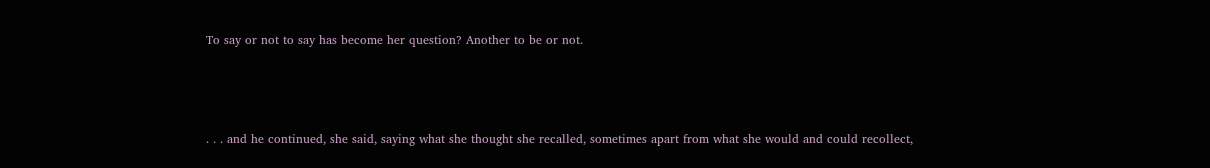To say or not to say has become her question? Another to be or not.



. . . and he continued, she said, saying what she thought she recalled, sometimes apart from what she would and could recollect,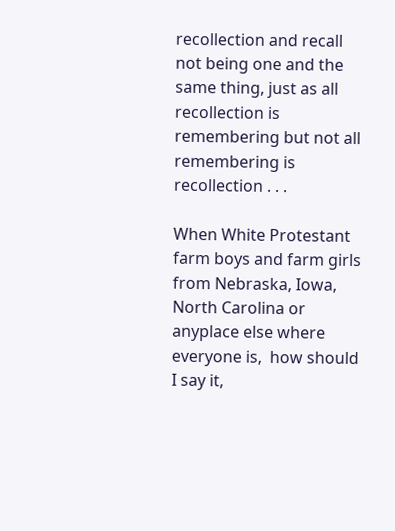recollection and recall not being one and the same thing, just as all recollection is remembering but not all remembering is recollection . . .

When White Protestant farm boys and farm girls from Nebraska, Iowa, North Carolina or anyplace else where everyone is,  how should I say it,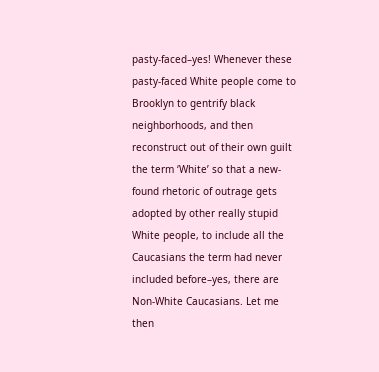pasty-faced–yes! Whenever these pasty-faced White people come to Brooklyn to gentrify black neighborhoods, and then reconstruct out of their own guilt the term ‘White’ so that a new-found rhetoric of outrage gets adopted by other really stupid White people, to include all the Caucasians the term had never included before–yes, there are Non-White Caucasians. Let me then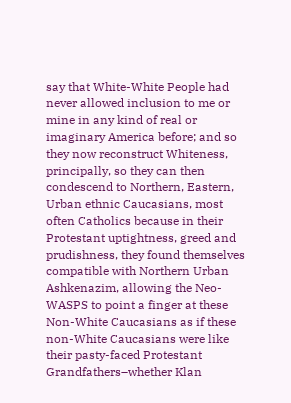say that White-White People had never allowed inclusion to me or mine in any kind of real or imaginary America before; and so they now reconstruct Whiteness, principally, so they can then condescend to Northern, Eastern, Urban ethnic Caucasians, most often Catholics because in their Protestant uptightness, greed and prudishness, they found themselves compatible with Northern Urban Ashkenazim, allowing the Neo-WASPS to point a finger at these Non-White Caucasians as if these non-White Caucasians were like their pasty-faced Protestant Grandfathers–whether Klan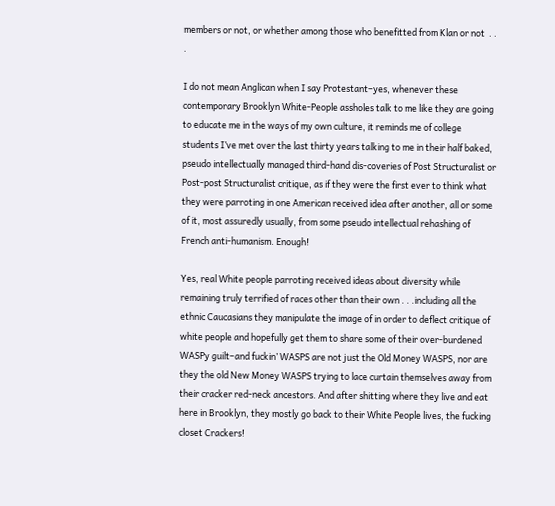members or not, or whether among those who benefitted from Klan or not  . . .

I do not mean Anglican when I say Protestant–yes, whenever these contemporary Brooklyn White-People assholes talk to me like they are going to educate me in the ways of my own culture, it reminds me of college students I’ve met over the last thirty years talking to me in their half baked, pseudo intellectually managed third-hand dis-coveries of Post Structuralist or Post-post Structuralist critique, as if they were the first ever to think what they were parroting in one American received idea after another, all or some of it, most assuredly usually, from some pseudo intellectual rehashing of French anti-humanism. Enough!

Yes, real White people parroting received ideas about diversity while remaining truly terrified of races other than their own . . .including all the ethnic Caucasians they manipulate the image of in order to deflect critique of white people and hopefully get them to share some of their over-burdened WASPy guilt–and fuckin’ WASPS are not just the Old Money WASPS, nor are they the old New Money WASPS trying to lace curtain themselves away from their cracker red-neck ancestors. And after shitting where they live and eat here in Brooklyn, they mostly go back to their White People lives, the fucking closet Crackers!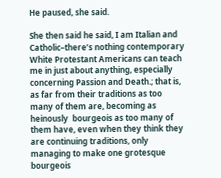He paused, she said.

She then said he said, I am Italian and Catholic–there’s nothing contemporary White Protestant Americans can teach me in just about anything, especially concerning Passion and Death.; that is, as far from their traditions as too many of them are, becoming as heinously  bourgeois as too many of them have, even when they think they are continuing traditions, only managing to make one grotesque bourgeois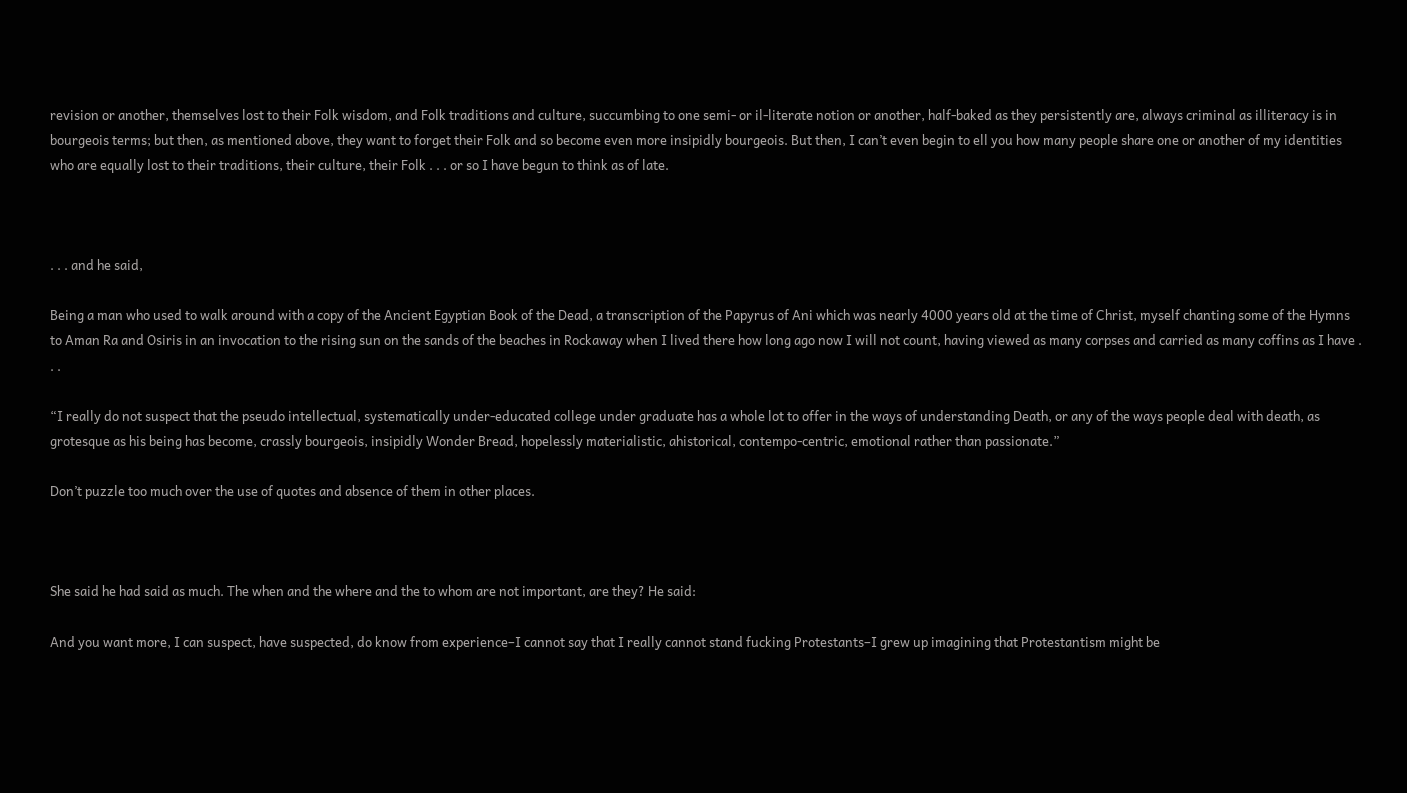revision or another, themselves lost to their Folk wisdom, and Folk traditions and culture, succumbing to one semi- or il-literate notion or another, half-baked as they persistently are, always criminal as illiteracy is in bourgeois terms; but then, as mentioned above, they want to forget their Folk and so become even more insipidly bourgeois. But then, I can’t even begin to ell you how many people share one or another of my identities who are equally lost to their traditions, their culture, their Folk . . . or so I have begun to think as of late.



. . . and he said,

Being a man who used to walk around with a copy of the Ancient Egyptian Book of the Dead, a transcription of the Papyrus of Ani which was nearly 4000 years old at the time of Christ, myself chanting some of the Hymns to Aman Ra and Osiris in an invocation to the rising sun on the sands of the beaches in Rockaway when I lived there how long ago now I will not count, having viewed as many corpses and carried as many coffins as I have . . .

“I really do not suspect that the pseudo intellectual, systematically under-educated college under graduate has a whole lot to offer in the ways of understanding Death, or any of the ways people deal with death, as grotesque as his being has become, crassly bourgeois, insipidly Wonder Bread, hopelessly materialistic, ahistorical, contempo-centric, emotional rather than passionate.”

Don’t puzzle too much over the use of quotes and absence of them in other places.



She said he had said as much. The when and the where and the to whom are not important, are they? He said:

And you want more, I can suspect, have suspected, do know from experience–I cannot say that I really cannot stand fucking Protestants–I grew up imagining that Protestantism might be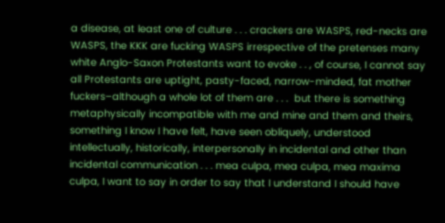a disease, at least one of culture . . . crackers are WASPS, red-necks are WASPS, the KKK are fucking WASPS irrespective of the pretenses many white Anglo-Saxon Protestants want to evoke . . , of course, I cannot say all Protestants are uptight, pasty-faced, narrow-minded, fat mother fuckers–although a whole lot of them are . . .  but there is something metaphysically incompatible with me and mine and them and theirs, something I know I have felt, have seen obliquely, understood intellectually, historically, interpersonally in incidental and other than incidental communication . . . mea culpa, mea culpa, mea maxima culpa, I want to say in order to say that I understand I should have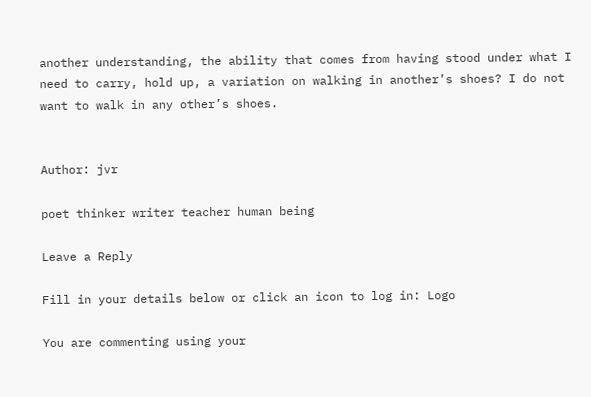another understanding, the ability that comes from having stood under what I need to carry, hold up, a variation on walking in another’s shoes? I do not want to walk in any other’s shoes.


Author: jvr

poet thinker writer teacher human being

Leave a Reply

Fill in your details below or click an icon to log in: Logo

You are commenting using your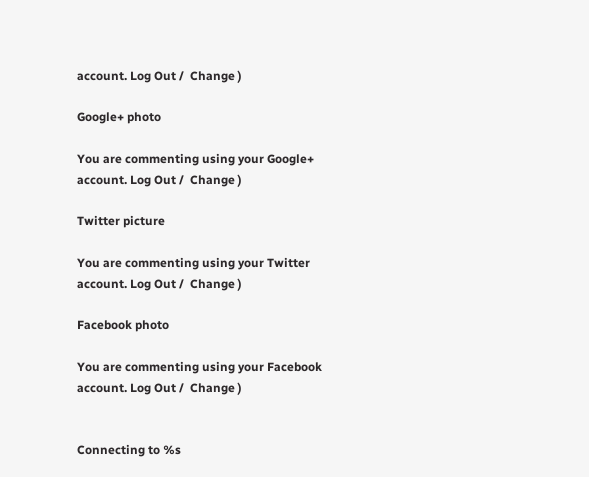account. Log Out /  Change )

Google+ photo

You are commenting using your Google+ account. Log Out /  Change )

Twitter picture

You are commenting using your Twitter account. Log Out /  Change )

Facebook photo

You are commenting using your Facebook account. Log Out /  Change )


Connecting to %s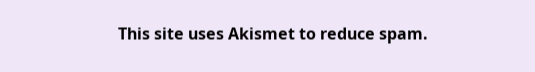This site uses Akismet to reduce spam.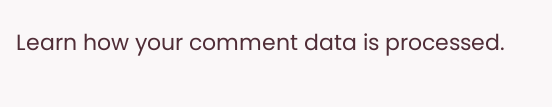Learn how your comment data is processed.